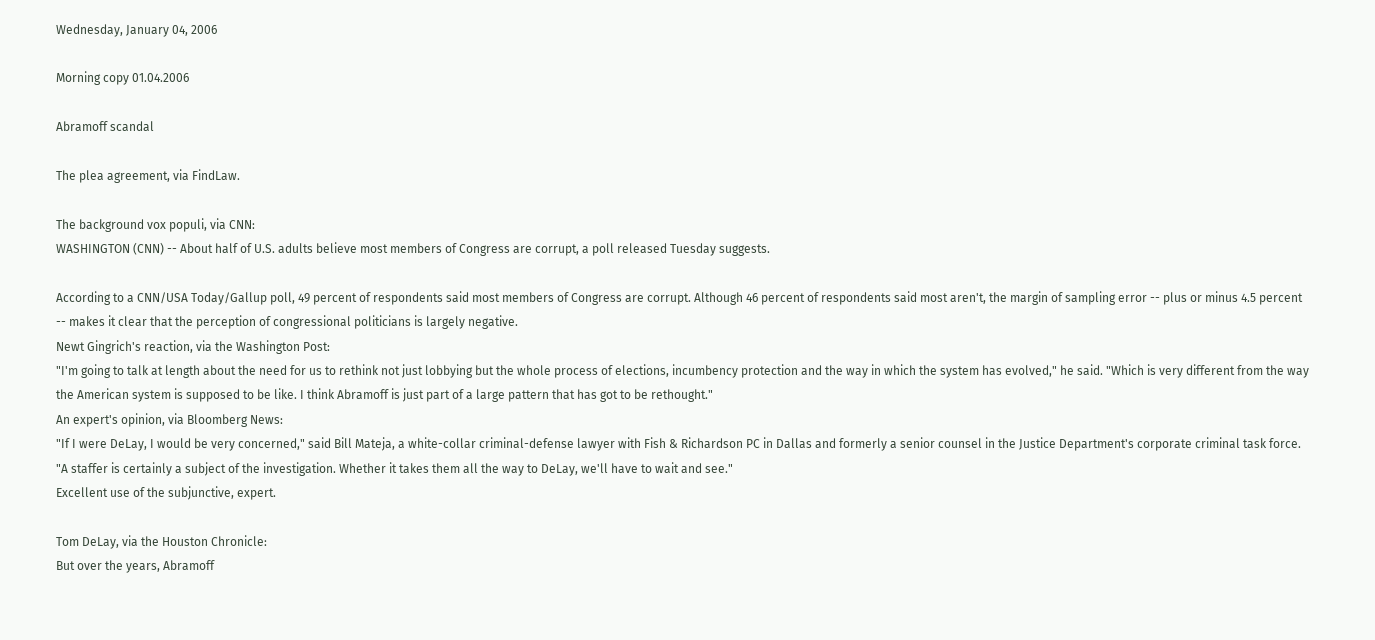Wednesday, January 04, 2006

Morning copy 01.04.2006

Abramoff scandal

The plea agreement, via FindLaw.

The background vox populi, via CNN:
WASHINGTON (CNN) -- About half of U.S. adults believe most members of Congress are corrupt, a poll released Tuesday suggests.

According to a CNN/USA Today/Gallup poll, 49 percent of respondents said most members of Congress are corrupt. Although 46 percent of respondents said most aren't, the margin of sampling error -- plus or minus 4.5 percent -- makes it clear that the perception of congressional politicians is largely negative.
Newt Gingrich's reaction, via the Washington Post:
"I'm going to talk at length about the need for us to rethink not just lobbying but the whole process of elections, incumbency protection and the way in which the system has evolved," he said. "Which is very different from the way the American system is supposed to be like. I think Abramoff is just part of a large pattern that has got to be rethought."
An expert's opinion, via Bloomberg News:
"If I were DeLay, I would be very concerned," said Bill Mateja, a white-collar criminal-defense lawyer with Fish & Richardson PC in Dallas and formerly a senior counsel in the Justice Department's corporate criminal task force. "A staffer is certainly a subject of the investigation. Whether it takes them all the way to DeLay, we'll have to wait and see."
Excellent use of the subjunctive, expert.

Tom DeLay, via the Houston Chronicle:
But over the years, Abramoff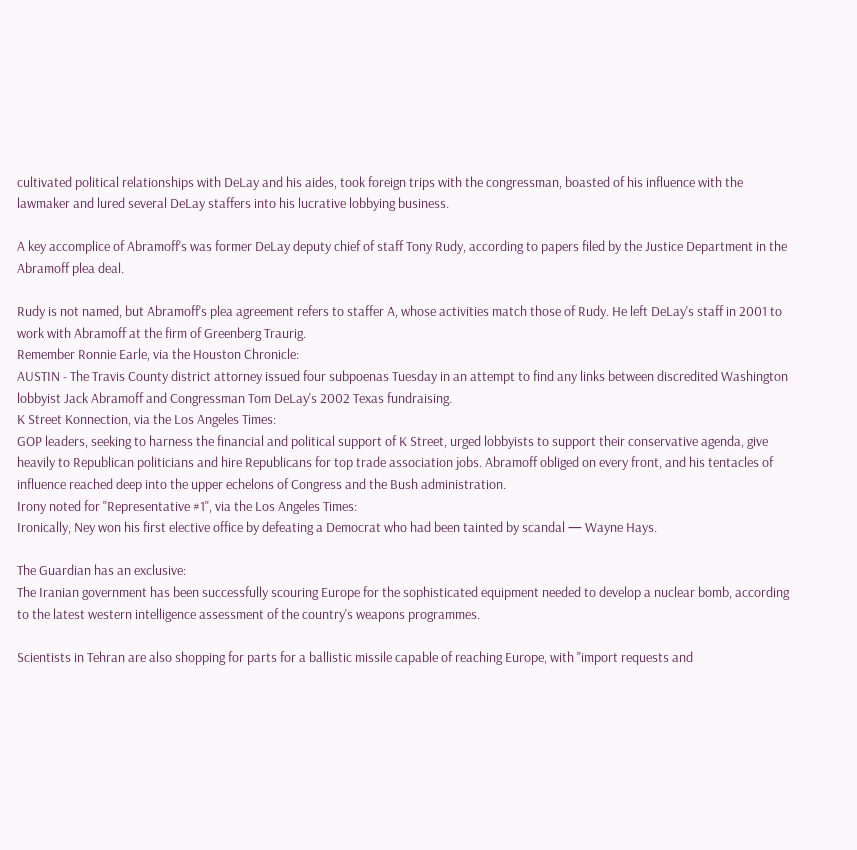cultivated political relationships with DeLay and his aides, took foreign trips with the congressman, boasted of his influence with the lawmaker and lured several DeLay staffers into his lucrative lobbying business.

A key accomplice of Abramoff's was former DeLay deputy chief of staff Tony Rudy, according to papers filed by the Justice Department in the Abramoff plea deal.

Rudy is not named, but Abramoff's plea agreement refers to staffer A, whose activities match those of Rudy. He left DeLay's staff in 2001 to work with Abramoff at the firm of Greenberg Traurig.
Remember Ronnie Earle, via the Houston Chronicle:
AUSTIN - The Travis County district attorney issued four subpoenas Tuesday in an attempt to find any links between discredited Washington lobbyist Jack Abramoff and Congressman Tom DeLay's 2002 Texas fundraising.
K Street Konnection, via the Los Angeles Times:
GOP leaders, seeking to harness the financial and political support of K Street, urged lobbyists to support their conservative agenda, give heavily to Republican politicians and hire Republicans for top trade association jobs. Abramoff obliged on every front, and his tentacles of influence reached deep into the upper echelons of Congress and the Bush administration.
Irony noted for "Representative #1", via the Los Angeles Times:
Ironically, Ney won his first elective office by defeating a Democrat who had been tainted by scandal — Wayne Hays.

The Guardian has an exclusive:
The Iranian government has been successfully scouring Europe for the sophisticated equipment needed to develop a nuclear bomb, according to the latest western intelligence assessment of the country's weapons programmes.

Scientists in Tehran are also shopping for parts for a ballistic missile capable of reaching Europe, with "import requests and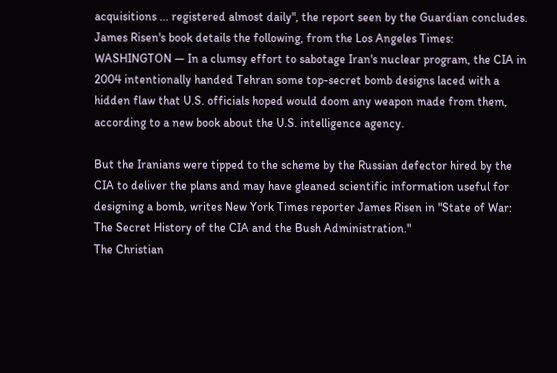acquisitions ... registered almost daily", the report seen by the Guardian concludes.
James Risen's book details the following, from the Los Angeles Times:
WASHINGTON — In a clumsy effort to sabotage Iran's nuclear program, the CIA in 2004 intentionally handed Tehran some top-secret bomb designs laced with a hidden flaw that U.S. officials hoped would doom any weapon made from them, according to a new book about the U.S. intelligence agency.

But the Iranians were tipped to the scheme by the Russian defector hired by the CIA to deliver the plans and may have gleaned scientific information useful for designing a bomb, writes New York Times reporter James Risen in "State of War: The Secret History of the CIA and the Bush Administration."
The Christian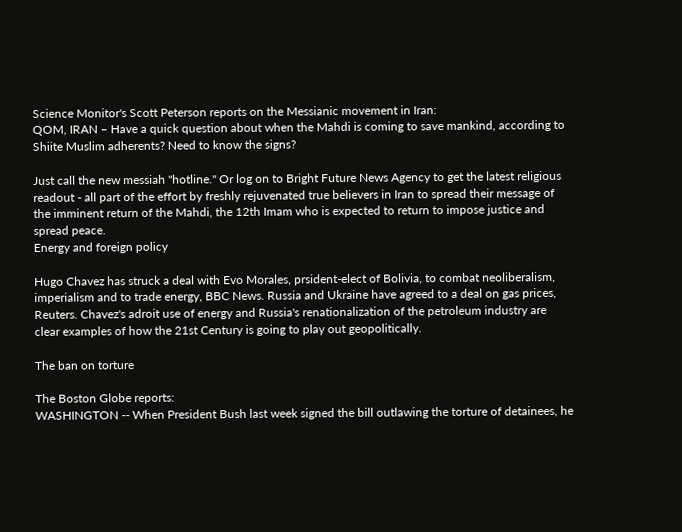Science Monitor's Scott Peterson reports on the Messianic movement in Iran:
QOM, IRAN – Have a quick question about when the Mahdi is coming to save mankind, according to Shiite Muslim adherents? Need to know the signs?

Just call the new messiah "hotline." Or log on to Bright Future News Agency to get the latest religious readout - all part of the effort by freshly rejuvenated true believers in Iran to spread their message of the imminent return of the Mahdi, the 12th Imam who is expected to return to impose justice and spread peace.
Energy and foreign policy

Hugo Chavez has struck a deal with Evo Morales, prsident-elect of Bolivia, to combat neoliberalism, imperialism and to trade energy, BBC News. Russia and Ukraine have agreed to a deal on gas prices, Reuters. Chavez's adroit use of energy and Russia's renationalization of the petroleum industry are clear examples of how the 21st Century is going to play out geopolitically.

The ban on torture

The Boston Globe reports:
WASHINGTON -- When President Bush last week signed the bill outlawing the torture of detainees, he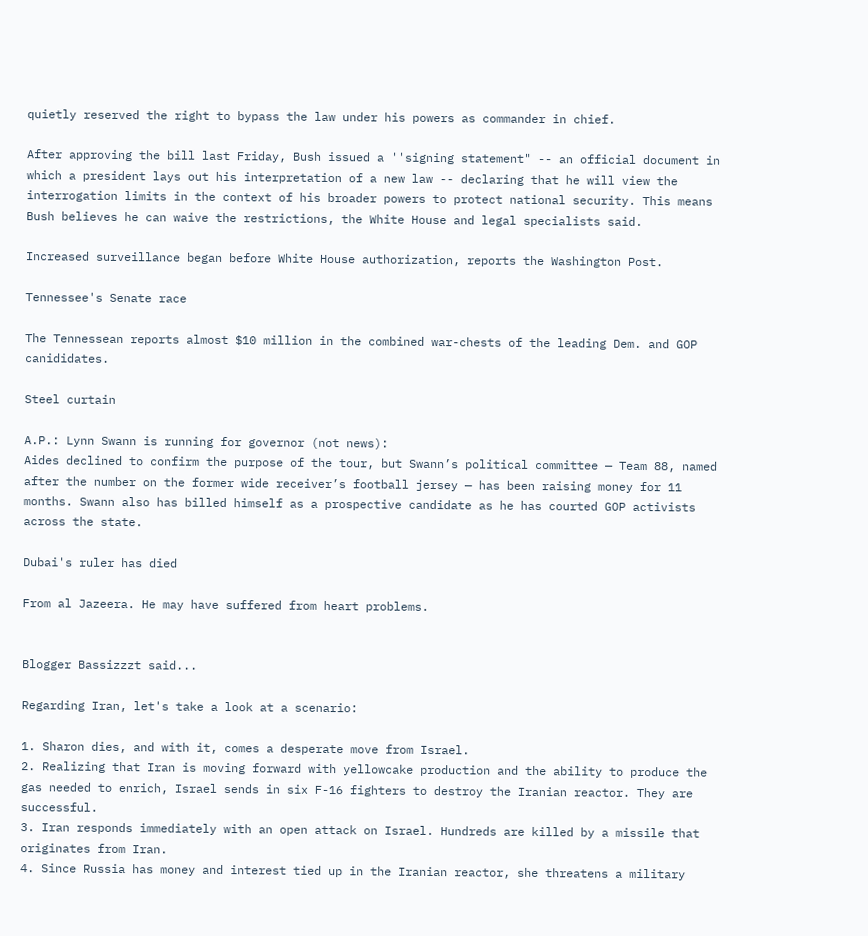quietly reserved the right to bypass the law under his powers as commander in chief.

After approving the bill last Friday, Bush issued a ''signing statement" -- an official document in which a president lays out his interpretation of a new law -- declaring that he will view the interrogation limits in the context of his broader powers to protect national security. This means Bush believes he can waive the restrictions, the White House and legal specialists said.

Increased surveillance began before White House authorization, reports the Washington Post.

Tennessee's Senate race

The Tennessean reports almost $10 million in the combined war-chests of the leading Dem. and GOP canididates.

Steel curtain

A.P.: Lynn Swann is running for governor (not news):
Aides declined to confirm the purpose of the tour, but Swann’s political committee — Team 88, named after the number on the former wide receiver’s football jersey — has been raising money for 11 months. Swann also has billed himself as a prospective candidate as he has courted GOP activists across the state.

Dubai's ruler has died

From al Jazeera. He may have suffered from heart problems.


Blogger Bassizzzt said...

Regarding Iran, let's take a look at a scenario:

1. Sharon dies, and with it, comes a desperate move from Israel.
2. Realizing that Iran is moving forward with yellowcake production and the ability to produce the gas needed to enrich, Israel sends in six F-16 fighters to destroy the Iranian reactor. They are successful.
3. Iran responds immediately with an open attack on Israel. Hundreds are killed by a missile that originates from Iran.
4. Since Russia has money and interest tied up in the Iranian reactor, she threatens a military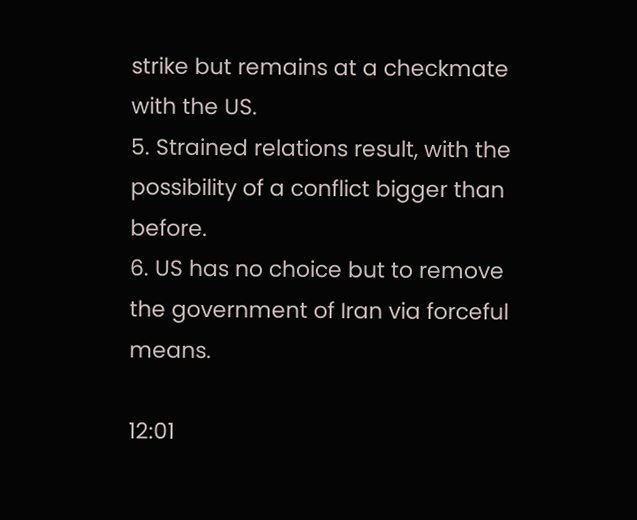strike but remains at a checkmate with the US.
5. Strained relations result, with the possibility of a conflict bigger than before.
6. US has no choice but to remove the government of Iran via forceful means.

12:01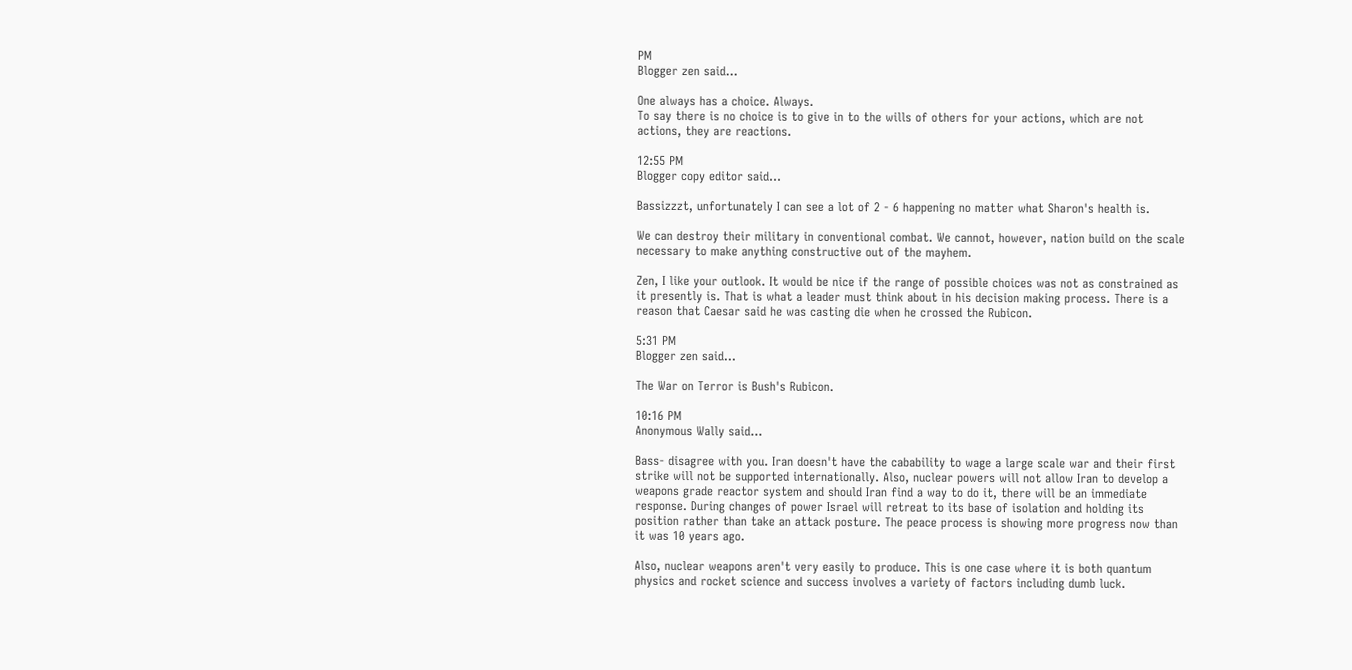PM
Blogger zen said...

One always has a choice. Always.
To say there is no choice is to give in to the wills of others for your actions, which are not actions, they are reactions.

12:55 PM
Blogger copy editor said...

Bassizzzt, unfortunately I can see a lot of 2 - 6 happening no matter what Sharon's health is.

We can destroy their military in conventional combat. We cannot, however, nation build on the scale necessary to make anything constructive out of the mayhem.

Zen, I like your outlook. It would be nice if the range of possible choices was not as constrained as it presently is. That is what a leader must think about in his decision making process. There is a reason that Caesar said he was casting die when he crossed the Rubicon.

5:31 PM
Blogger zen said...

The War on Terror is Bush's Rubicon.

10:16 PM
Anonymous Wally said...

Bass- disagree with you. Iran doesn't have the cabability to wage a large scale war and their first strike will not be supported internationally. Also, nuclear powers will not allow Iran to develop a weapons grade reactor system and should Iran find a way to do it, there will be an immediate response. During changes of power Israel will retreat to its base of isolation and holding its position rather than take an attack posture. The peace process is showing more progress now than it was 10 years ago.

Also, nuclear weapons aren't very easily to produce. This is one case where it is both quantum physics and rocket science and success involves a variety of factors including dumb luck.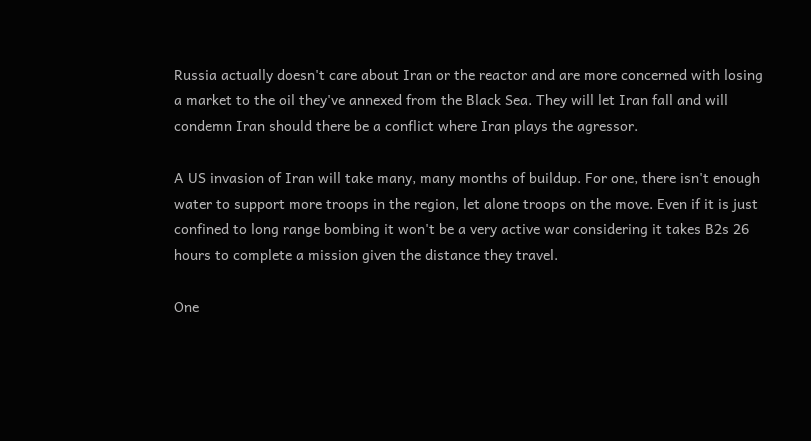Russia actually doesn't care about Iran or the reactor and are more concerned with losing a market to the oil they've annexed from the Black Sea. They will let Iran fall and will condemn Iran should there be a conflict where Iran plays the agressor.

A US invasion of Iran will take many, many months of buildup. For one, there isn't enough water to support more troops in the region, let alone troops on the move. Even if it is just confined to long range bombing it won't be a very active war considering it takes B2s 26 hours to complete a mission given the distance they travel.

One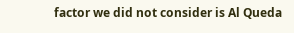factor we did not consider is Al Queda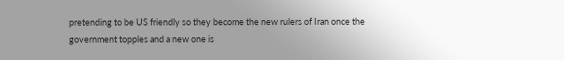pretending to be US friendly so they become the new rulers of Iran once the government topples and a new one is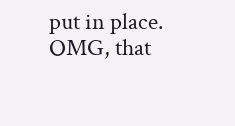put in place. OMG, that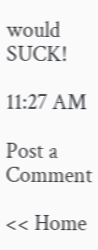would SUCK!

11:27 AM

Post a Comment

<< Home